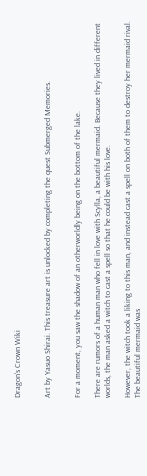Dragon's Crown Wiki


Art by Yasuo Shirai. This treasure art is unlocked by completing the quest Submerged Memories.


For a moment, you saw the shadow of an otherworldly being on the bottom of the lake.

There are rumors of a human man who fell in love with Scylla, a beautiful mermaid. Because they lived in different worlds, the man asked a witch to cast a spell so that he could be with his love.

However, the witch took a liking to this man, and instead cast a spell on both of them to destroy her mermaid rival. The beautiful mermaid was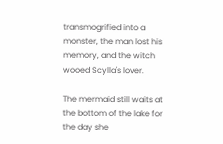transmogrified into a monster, the man lost his memory, and the witch wooed Scylla's lover.

The mermaid still waits at the bottom of the lake for the day she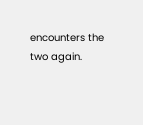encounters the two again.